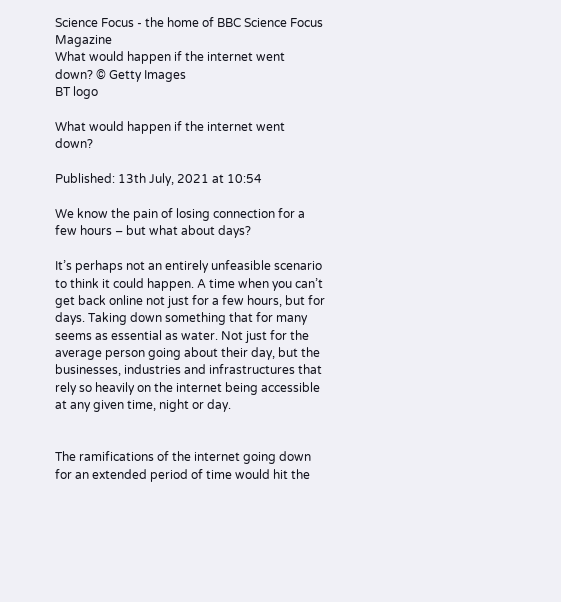Science Focus - the home of BBC Science Focus Magazine
What would happen if the internet went down? © Getty Images
BT logo

What would happen if the internet went down?

Published: 13th July, 2021 at 10:54

We know the pain of losing connection for a few hours – but what about days?

It’s perhaps not an entirely unfeasible scenario to think it could happen. A time when you can’t get back online not just for a few hours, but for days. Taking down something that for many seems as essential as water. Not just for the average person going about their day, but the businesses, industries and infrastructures that rely so heavily on the internet being accessible at any given time, night or day.


The ramifications of the internet going down for an extended period of time would hit the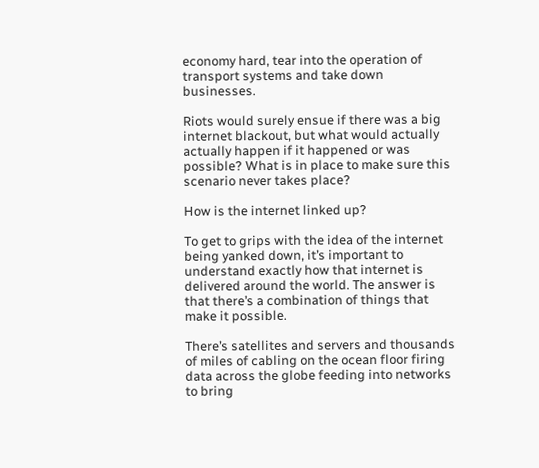economy hard, tear into the operation of transport systems and take down businesses.

Riots would surely ensue if there was a big internet blackout, but what would actually actually happen if it happened or was possible? What is in place to make sure this scenario never takes place?

How is the internet linked up?

To get to grips with the idea of the internet being yanked down, it’s important to understand exactly how that internet is delivered around the world. The answer is that there’s a combination of things that make it possible.

There’s satellites and servers and thousands of miles of cabling on the ocean floor firing data across the globe feeding into networks to bring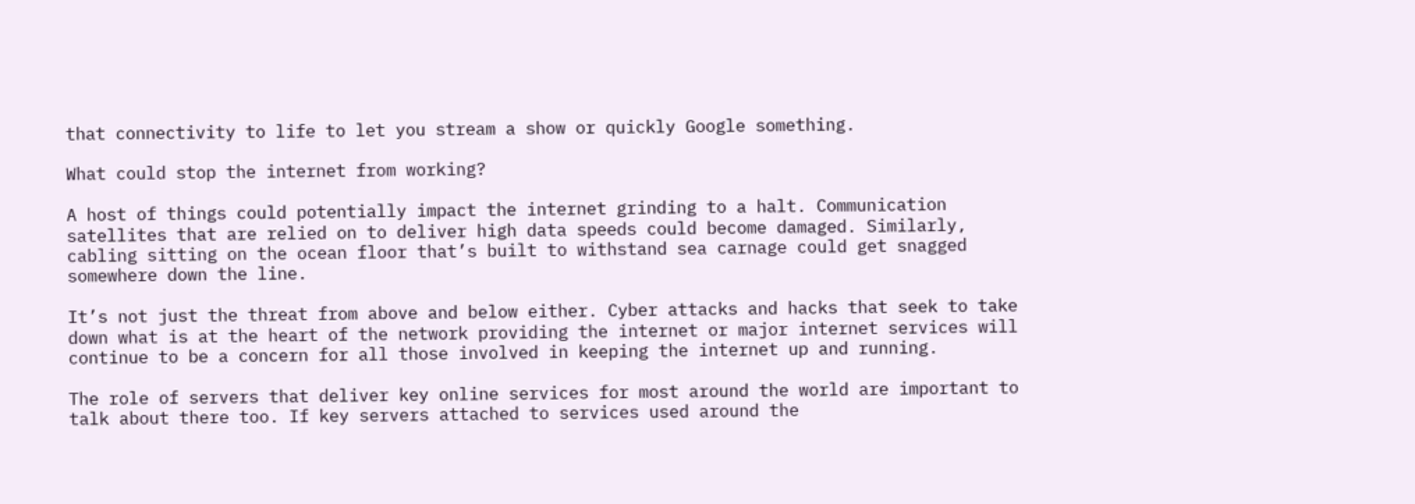that connectivity to life to let you stream a show or quickly Google something.

What could stop the internet from working?

A host of things could potentially impact the internet grinding to a halt. Communication satellites that are relied on to deliver high data speeds could become damaged. Similarly, cabling sitting on the ocean floor that’s built to withstand sea carnage could get snagged somewhere down the line.

It’s not just the threat from above and below either. Cyber attacks and hacks that seek to take down what is at the heart of the network providing the internet or major internet services will continue to be a concern for all those involved in keeping the internet up and running.

The role of servers that deliver key online services for most around the world are important to talk about there too. If key servers attached to services used around the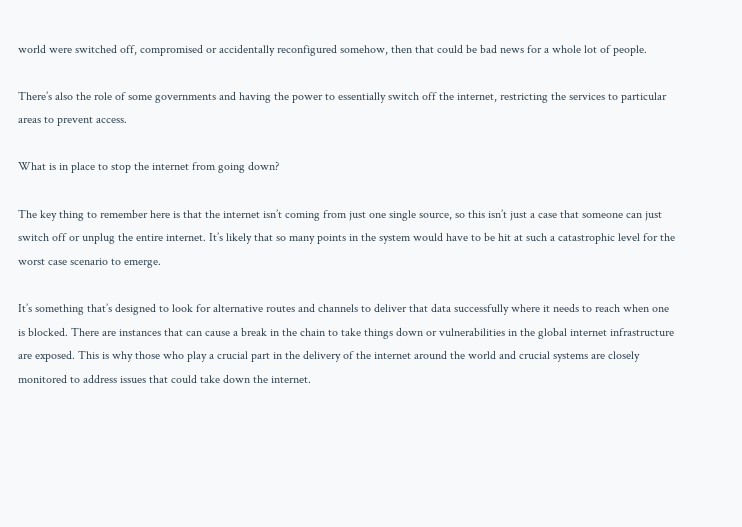world were switched off, compromised or accidentally reconfigured somehow, then that could be bad news for a whole lot of people.

There’s also the role of some governments and having the power to essentially switch off the internet, restricting the services to particular areas to prevent access.

What is in place to stop the internet from going down?

The key thing to remember here is that the internet isn’t coming from just one single source, so this isn’t just a case that someone can just switch off or unplug the entire internet. It’s likely that so many points in the system would have to be hit at such a catastrophic level for the worst case scenario to emerge.

It’s something that’s designed to look for alternative routes and channels to deliver that data successfully where it needs to reach when one is blocked. There are instances that can cause a break in the chain to take things down or vulnerabilities in the global internet infrastructure are exposed. This is why those who play a crucial part in the delivery of the internet around the world and crucial systems are closely monitored to address issues that could take down the internet.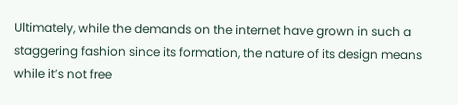Ultimately, while the demands on the internet have grown in such a staggering fashion since its formation, the nature of its design means while it’s not free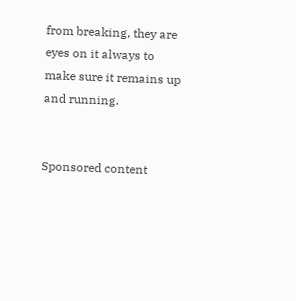from breaking, they are eyes on it always to make sure it remains up and running.


Sponsored content